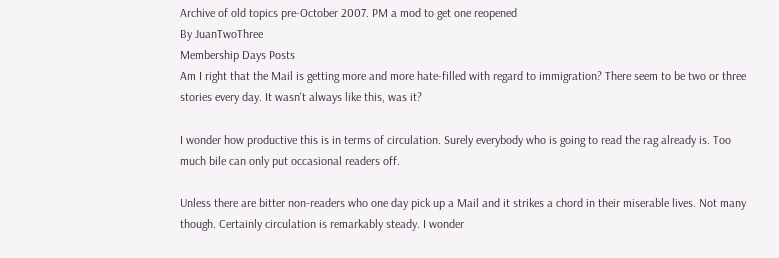Archive of old topics pre-October 2007. PM a mod to get one reopened
By JuanTwoThree
Membership Days Posts
Am I right that the Mail is getting more and more hate-filled with regard to immigration? There seem to be two or three stories every day. It wasn't always like this, was it?

I wonder how productive this is in terms of circulation. Surely everybody who is going to read the rag already is. Too much bile can only put occasional readers off.

Unless there are bitter non-readers who one day pick up a Mail and it strikes a chord in their miserable lives. Not many though. Certainly circulation is remarkably steady. I wonder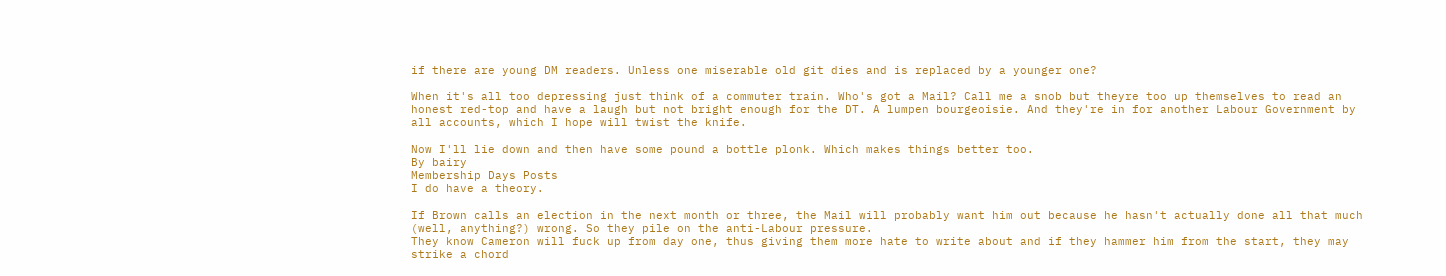if there are young DM readers. Unless one miserable old git dies and is replaced by a younger one?

When it's all too depressing just think of a commuter train. Who's got a Mail? Call me a snob but theyre too up themselves to read an honest red-top and have a laugh but not bright enough for the DT. A lumpen bourgeoisie. And they're in for another Labour Government by all accounts, which I hope will twist the knife.

Now I'll lie down and then have some pound a bottle plonk. Which makes things better too.
By bairy
Membership Days Posts
I do have a theory.

If Brown calls an election in the next month or three, the Mail will probably want him out because he hasn't actually done all that much (well, anything?) wrong. So they pile on the anti-Labour pressure.
They know Cameron will fuck up from day one, thus giving them more hate to write about and if they hammer him from the start, they may strike a chord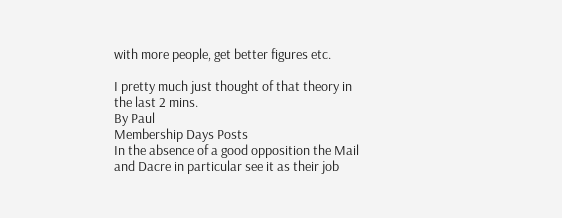with more people, get better figures etc.

I pretty much just thought of that theory in the last 2 mins.
By Paul
Membership Days Posts
In the absence of a good opposition the Mail and Dacre in particular see it as their job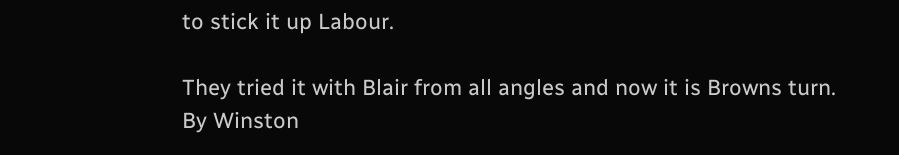to stick it up Labour.

They tried it with Blair from all angles and now it is Browns turn.
By Winston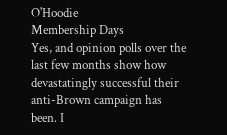O'Hoodie
Membership Days
Yes, and opinion polls over the last few months show how devastatingly successful their anti-Brown campaign has been. I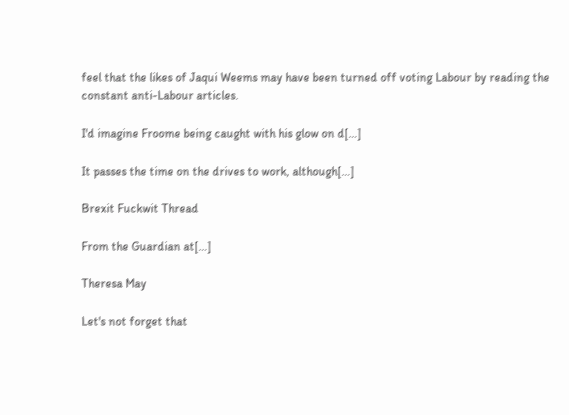feel that the likes of Jaqui Weems may have been turned off voting Labour by reading the constant anti-Labour articles.

I'd imagine Froome being caught with his glow on d[…]

It passes the time on the drives to work, although[…]

Brexit Fuckwit Thread

From the Guardian at[…]

Theresa May

Let's not forget that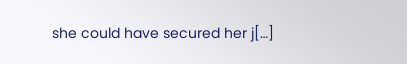she could have secured her j[…]